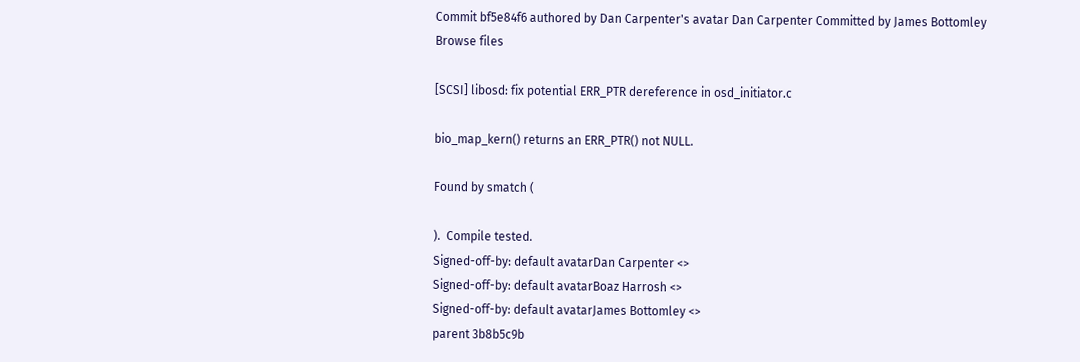Commit bf5e84f6 authored by Dan Carpenter's avatar Dan Carpenter Committed by James Bottomley
Browse files

[SCSI] libosd: fix potential ERR_PTR dereference in osd_initiator.c

bio_map_kern() returns an ERR_PTR() not NULL.

Found by smatch (

).  Compile tested.
Signed-off-by: default avatarDan Carpenter <>
Signed-off-by: default avatarBoaz Harrosh <>
Signed-off-by: default avatarJames Bottomley <>
parent 3b8b5c9b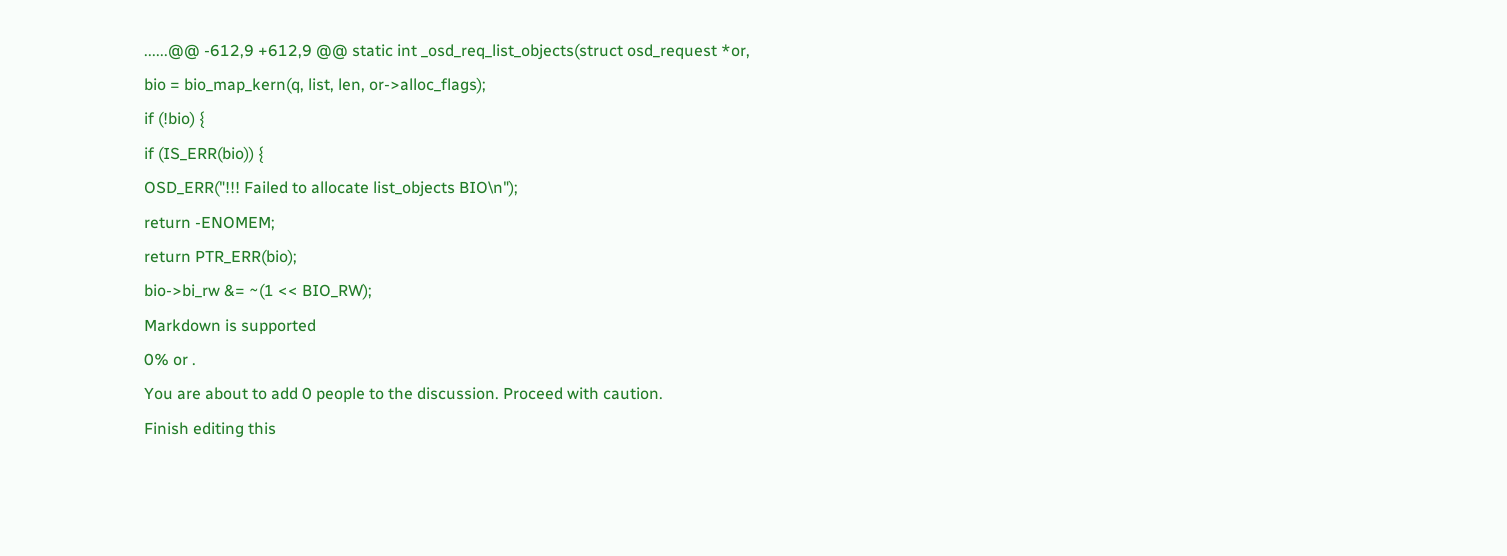......@@ -612,9 +612,9 @@ static int _osd_req_list_objects(struct osd_request *or,
bio = bio_map_kern(q, list, len, or->alloc_flags);
if (!bio) {
if (IS_ERR(bio)) {
OSD_ERR("!!! Failed to allocate list_objects BIO\n");
return -ENOMEM;
return PTR_ERR(bio);
bio->bi_rw &= ~(1 << BIO_RW);
Markdown is supported
0% or .
You are about to add 0 people to the discussion. Proceed with caution.
Finish editing this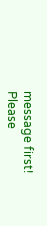message first!
Please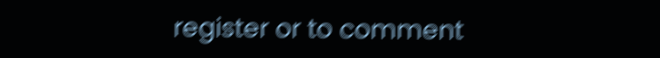register or to comment